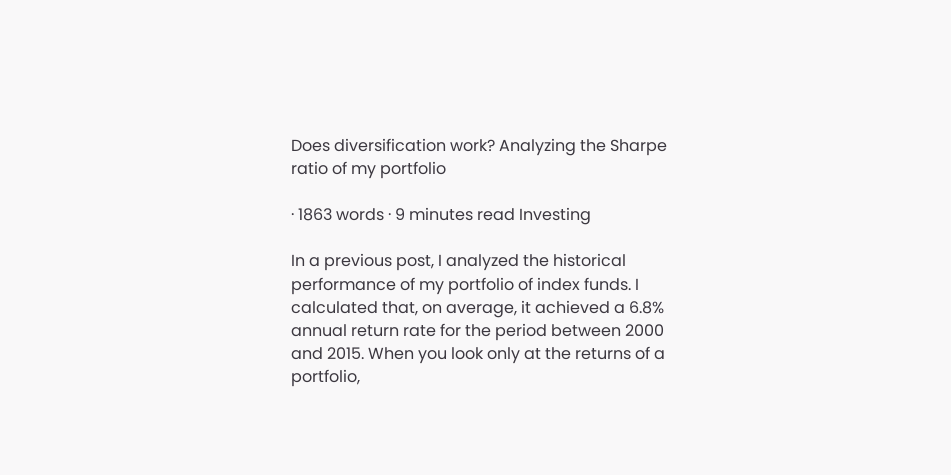Does diversification work? Analyzing the Sharpe ratio of my portfolio

· 1863 words · 9 minutes read Investing

In a previous post, I analyzed the historical performance of my portfolio of index funds. I calculated that, on average, it achieved a 6.8% annual return rate for the period between 2000 and 2015. When you look only at the returns of a portfolio,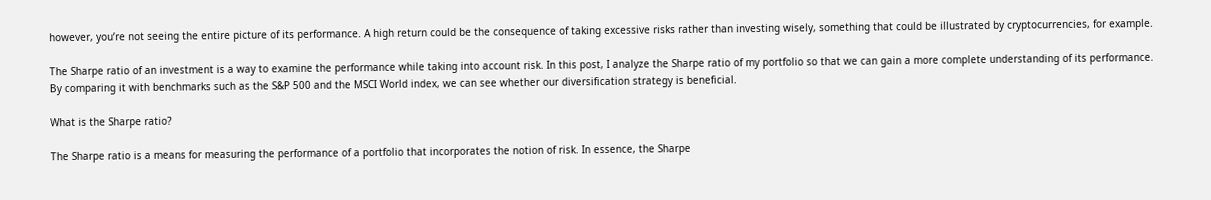however, you’re not seeing the entire picture of its performance. A high return could be the consequence of taking excessive risks rather than investing wisely, something that could be illustrated by cryptocurrencies, for example.

The Sharpe ratio of an investment is a way to examine the performance while taking into account risk. In this post, I analyze the Sharpe ratio of my portfolio so that we can gain a more complete understanding of its performance. By comparing it with benchmarks such as the S&P 500 and the MSCI World index, we can see whether our diversification strategy is beneficial.

What is the Sharpe ratio?

The Sharpe ratio is a means for measuring the performance of a portfolio that incorporates the notion of risk. In essence, the Sharpe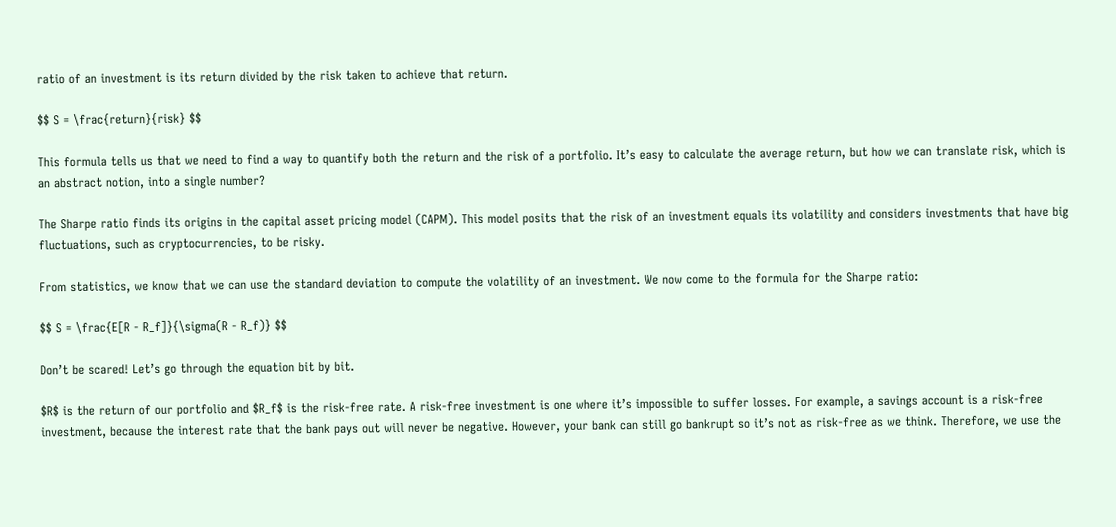ratio of an investment is its return divided by the risk taken to achieve that return.

$$ S = \frac{return}{risk} $$

This formula tells us that we need to find a way to quantify both the return and the risk of a portfolio. It’s easy to calculate the average return, but how we can translate risk, which is an abstract notion, into a single number?

The Sharpe ratio finds its origins in the capital asset pricing model (CAPM). This model posits that the risk of an investment equals its volatility and considers investments that have big fluctuations, such as cryptocurrencies, to be risky.

From statistics, we know that we can use the standard deviation to compute the volatility of an investment. We now come to the formula for the Sharpe ratio:

$$ S = \frac{E[R - R_f]}{\sigma(R - R_f)} $$

Don’t be scared! Let’s go through the equation bit by bit.

$R$ is the return of our portfolio and $R_f$ is the risk-free rate. A risk-free investment is one where it’s impossible to suffer losses. For example, a savings account is a risk-free investment, because the interest rate that the bank pays out will never be negative. However, your bank can still go bankrupt so it’s not as risk-free as we think. Therefore, we use the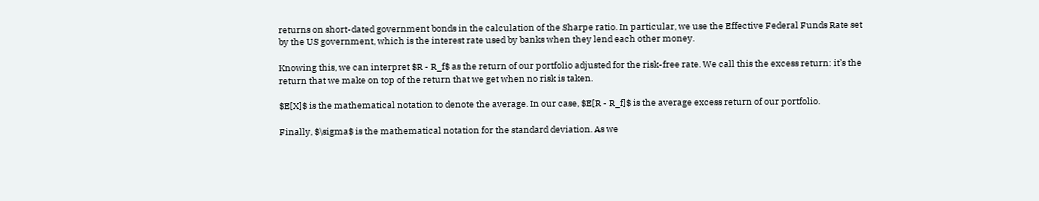returns on short-dated government bonds in the calculation of the Sharpe ratio. In particular, we use the Effective Federal Funds Rate set by the US government, which is the interest rate used by banks when they lend each other money.

Knowing this, we can interpret $R - R_f$ as the return of our portfolio adjusted for the risk-free rate. We call this the excess return: it’s the return that we make on top of the return that we get when no risk is taken.

$E[X]$ is the mathematical notation to denote the average. In our case, $E[R - R_f]$ is the average excess return of our portfolio.

Finally, $\sigma$ is the mathematical notation for the standard deviation. As we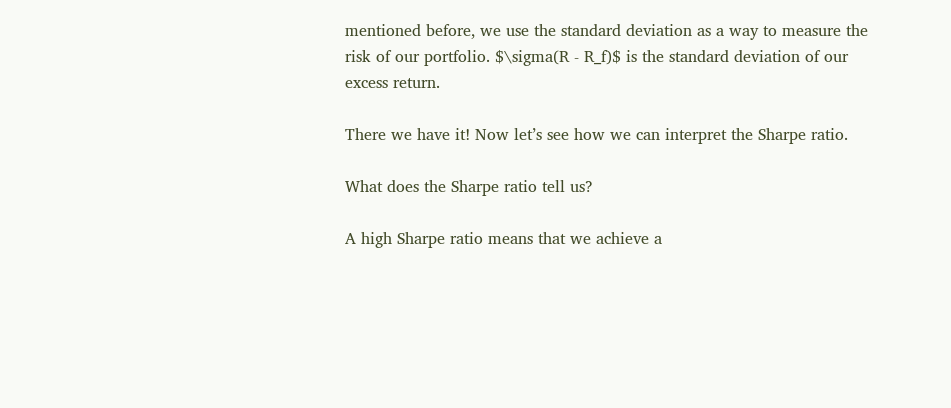mentioned before, we use the standard deviation as a way to measure the risk of our portfolio. $\sigma(R - R_f)$ is the standard deviation of our excess return.

There we have it! Now let’s see how we can interpret the Sharpe ratio.

What does the Sharpe ratio tell us?

A high Sharpe ratio means that we achieve a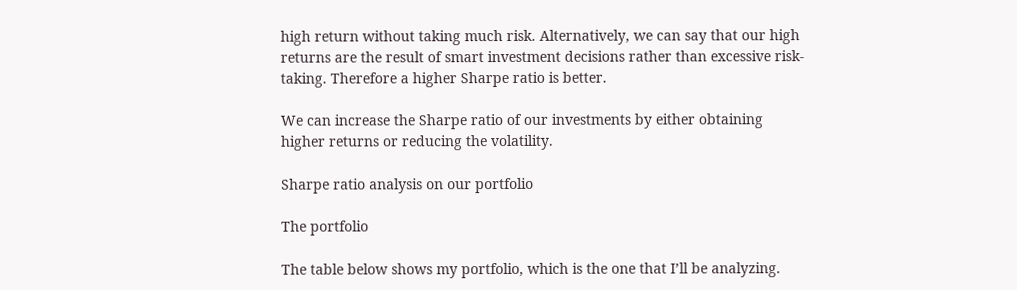high return without taking much risk. Alternatively, we can say that our high returns are the result of smart investment decisions rather than excessive risk-taking. Therefore a higher Sharpe ratio is better.

We can increase the Sharpe ratio of our investments by either obtaining higher returns or reducing the volatility.

Sharpe ratio analysis on our portfolio

The portfolio

The table below shows my portfolio, which is the one that I’ll be analyzing.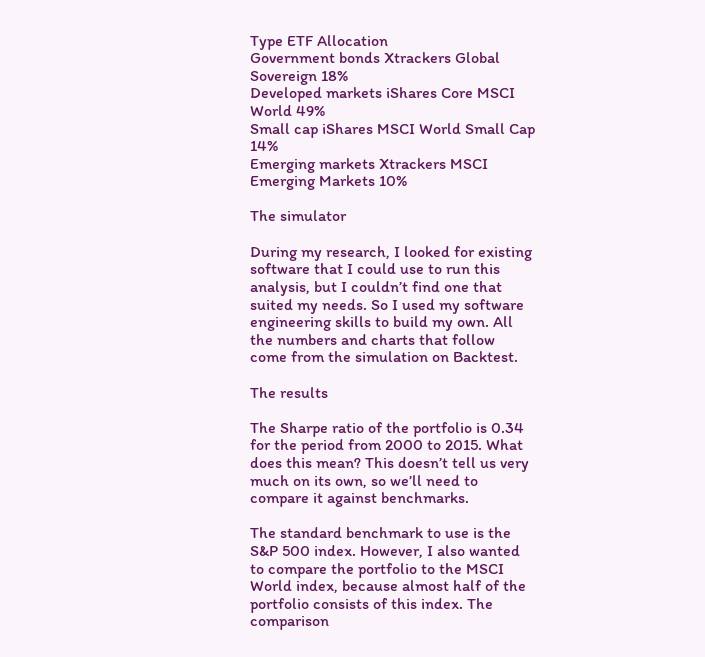Type ETF Allocation
Government bonds Xtrackers Global Sovereign 18%
Developed markets iShares Core MSCI World 49%
Small cap iShares MSCI World Small Cap 14%
Emerging markets Xtrackers MSCI Emerging Markets 10%

The simulator

During my research, I looked for existing software that I could use to run this analysis, but I couldn’t find one that suited my needs. So I used my software engineering skills to build my own. All the numbers and charts that follow come from the simulation on Backtest.

The results

The Sharpe ratio of the portfolio is 0.34 for the period from 2000 to 2015. What does this mean? This doesn’t tell us very much on its own, so we’ll need to compare it against benchmarks.

The standard benchmark to use is the S&P 500 index. However, I also wanted to compare the portfolio to the MSCI World index, because almost half of the portfolio consists of this index. The comparison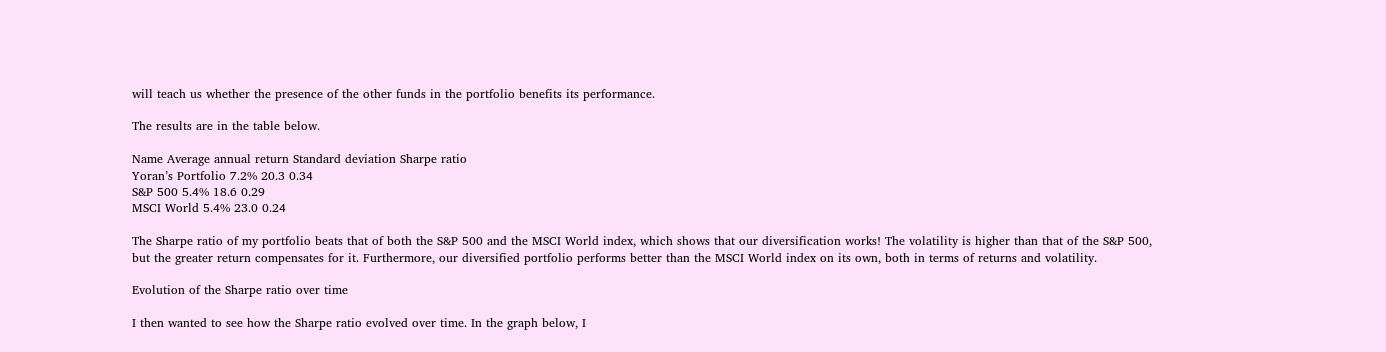will teach us whether the presence of the other funds in the portfolio benefits its performance.

The results are in the table below.

Name Average annual return Standard deviation Sharpe ratio
Yoran’s Portfolio 7.2% 20.3 0.34
S&P 500 5.4% 18.6 0.29
MSCI World 5.4% 23.0 0.24

The Sharpe ratio of my portfolio beats that of both the S&P 500 and the MSCI World index, which shows that our diversification works! The volatility is higher than that of the S&P 500, but the greater return compensates for it. Furthermore, our diversified portfolio performs better than the MSCI World index on its own, both in terms of returns and volatility.

Evolution of the Sharpe ratio over time

I then wanted to see how the Sharpe ratio evolved over time. In the graph below, I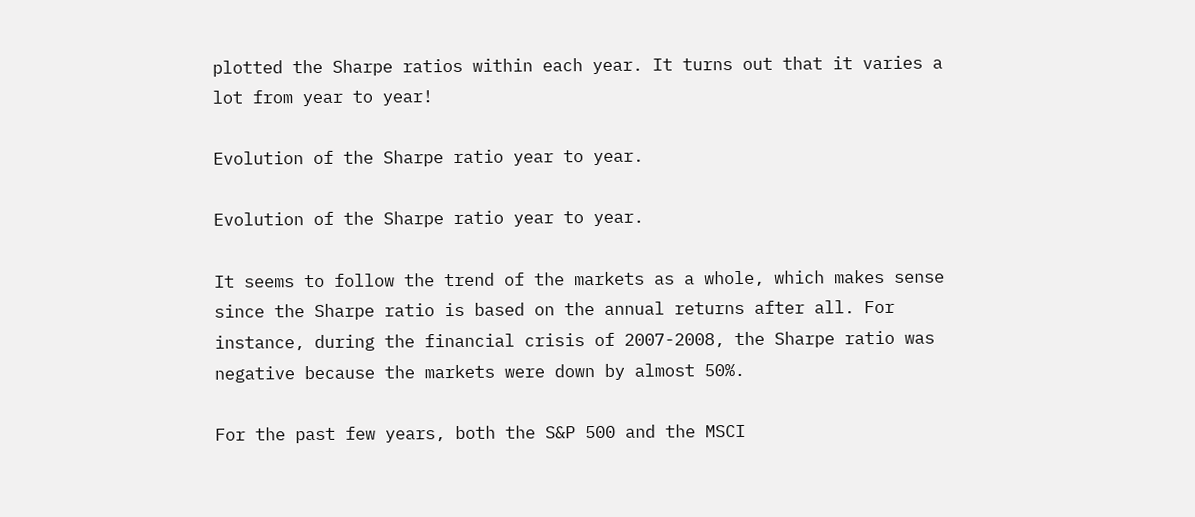plotted the Sharpe ratios within each year. It turns out that it varies a lot from year to year!

Evolution of the Sharpe ratio year to year.

Evolution of the Sharpe ratio year to year.

It seems to follow the trend of the markets as a whole, which makes sense since the Sharpe ratio is based on the annual returns after all. For instance, during the financial crisis of 2007-2008, the Sharpe ratio was negative because the markets were down by almost 50%.

For the past few years, both the S&P 500 and the MSCI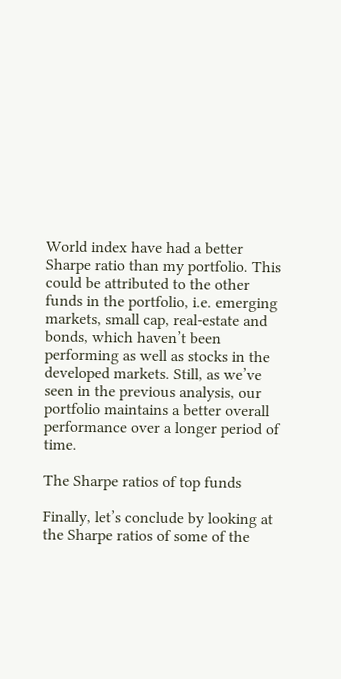World index have had a better Sharpe ratio than my portfolio. This could be attributed to the other funds in the portfolio, i.e. emerging markets, small cap, real-estate and bonds, which haven’t been performing as well as stocks in the developed markets. Still, as we’ve seen in the previous analysis, our portfolio maintains a better overall performance over a longer period of time.

The Sharpe ratios of top funds

Finally, let’s conclude by looking at the Sharpe ratios of some of the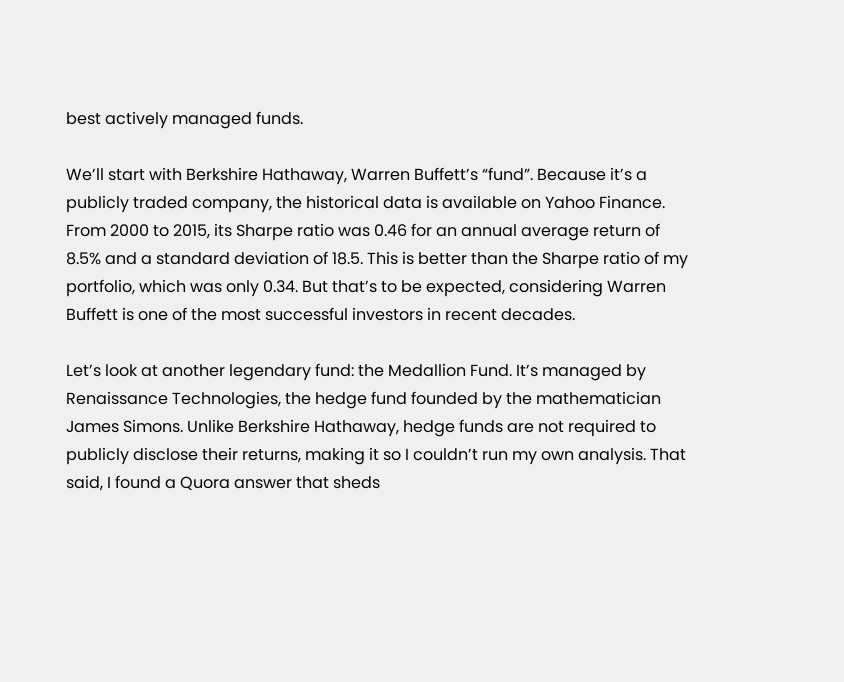best actively managed funds.

We’ll start with Berkshire Hathaway, Warren Buffett’s “fund”. Because it’s a publicly traded company, the historical data is available on Yahoo Finance. From 2000 to 2015, its Sharpe ratio was 0.46 for an annual average return of 8.5% and a standard deviation of 18.5. This is better than the Sharpe ratio of my portfolio, which was only 0.34. But that’s to be expected, considering Warren Buffett is one of the most successful investors in recent decades.

Let’s look at another legendary fund: the Medallion Fund. It’s managed by Renaissance Technologies, the hedge fund founded by the mathematician James Simons. Unlike Berkshire Hathaway, hedge funds are not required to publicly disclose their returns, making it so I couldn’t run my own analysis. That said, I found a Quora answer that sheds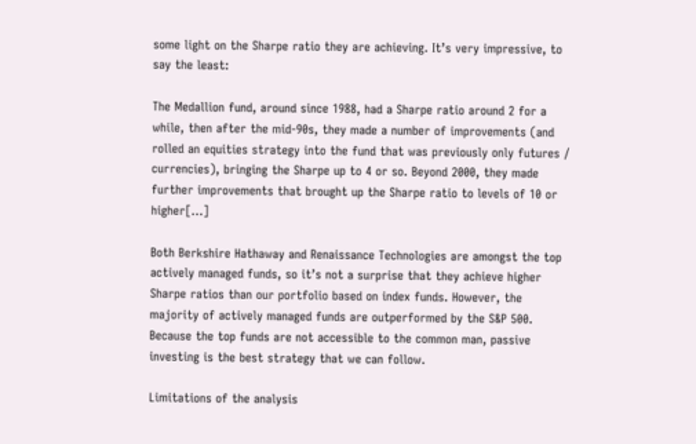some light on the Sharpe ratio they are achieving. It’s very impressive, to say the least:

The Medallion fund, around since 1988, had a Sharpe ratio around 2 for a while, then after the mid-90s, they made a number of improvements (and rolled an equities strategy into the fund that was previously only futures / currencies), bringing the Sharpe up to 4 or so. Beyond 2000, they made further improvements that brought up the Sharpe ratio to levels of 10 or higher[…]

Both Berkshire Hathaway and Renaissance Technologies are amongst the top actively managed funds, so it’s not a surprise that they achieve higher Sharpe ratios than our portfolio based on index funds. However, the majority of actively managed funds are outperformed by the S&P 500. Because the top funds are not accessible to the common man, passive investing is the best strategy that we can follow.

Limitations of the analysis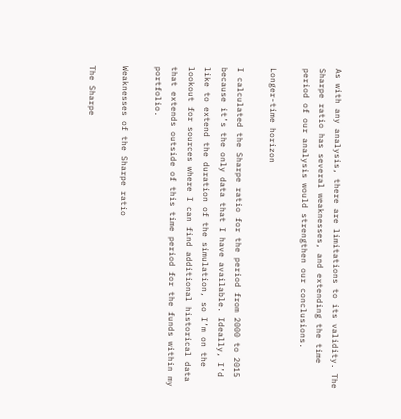As with any analysis, there are limitations to its validity. The Sharpe ratio has several weaknesses, and extending the time period of our analysis would strengthen our conclusions.

Longer-time horizon

I calculated the Sharpe ratio for the period from 2000 to 2015 because it’s the only data that I have available. Ideally, I’d like to extend the duration of the simulation, so I’m on the lookout for sources where I can find additional historical data that extends outside of this time period for the funds within my portfolio.

Weaknesses of the Sharpe ratio

The Sharpe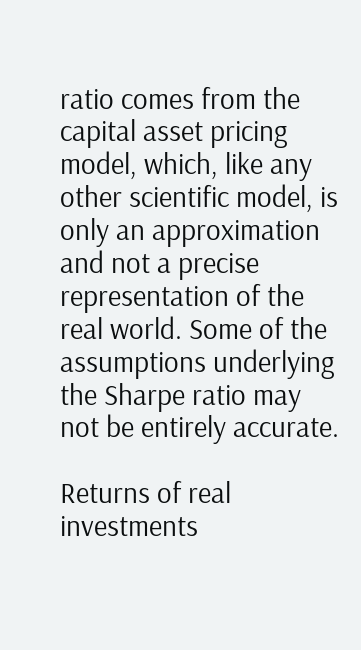ratio comes from the capital asset pricing model, which, like any other scientific model, is only an approximation and not a precise representation of the real world. Some of the assumptions underlying the Sharpe ratio may not be entirely accurate.

Returns of real investments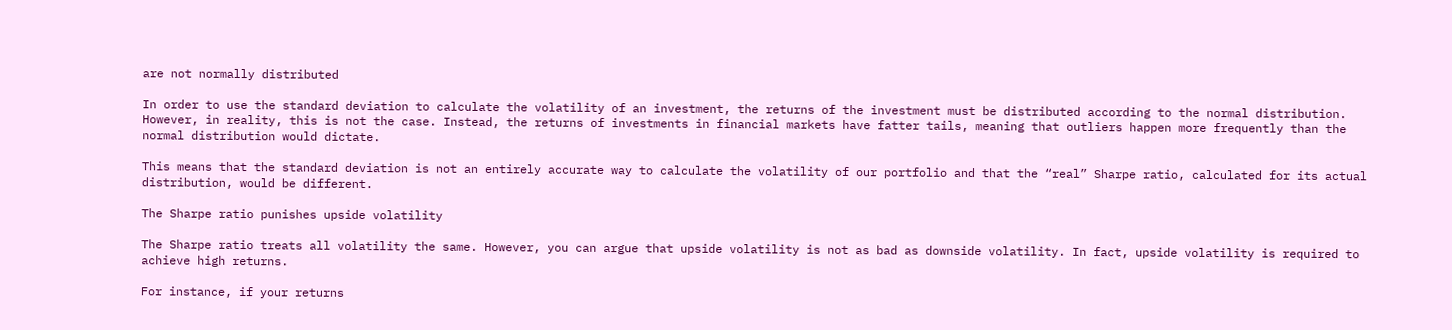are not normally distributed

In order to use the standard deviation to calculate the volatility of an investment, the returns of the investment must be distributed according to the normal distribution. However, in reality, this is not the case. Instead, the returns of investments in financial markets have fatter tails, meaning that outliers happen more frequently than the normal distribution would dictate.

This means that the standard deviation is not an entirely accurate way to calculate the volatility of our portfolio and that the “real” Sharpe ratio, calculated for its actual distribution, would be different.

The Sharpe ratio punishes upside volatility

The Sharpe ratio treats all volatility the same. However, you can argue that upside volatility is not as bad as downside volatility. In fact, upside volatility is required to achieve high returns.

For instance, if your returns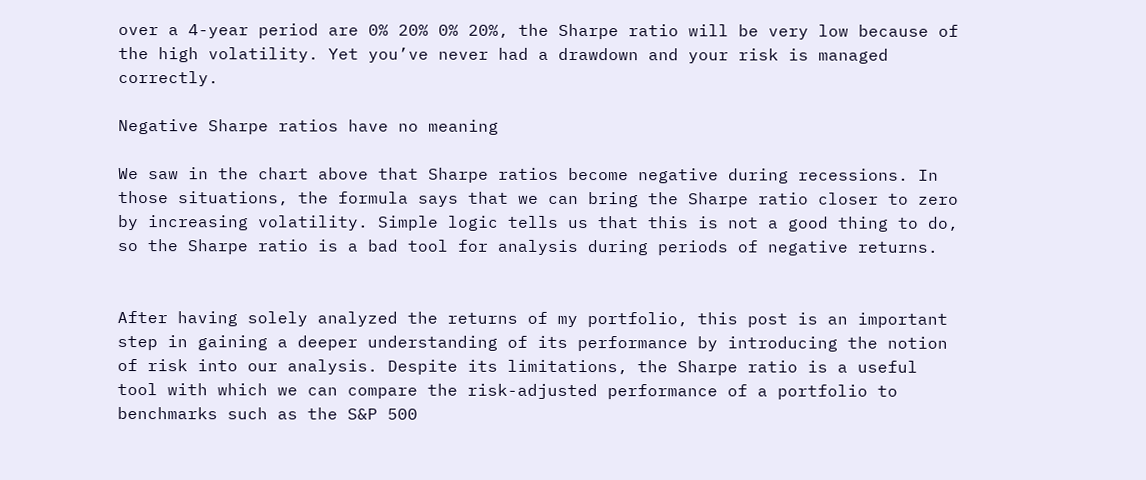over a 4-year period are 0% 20% 0% 20%, the Sharpe ratio will be very low because of the high volatility. Yet you’ve never had a drawdown and your risk is managed correctly.

Negative Sharpe ratios have no meaning

We saw in the chart above that Sharpe ratios become negative during recessions. In those situations, the formula says that we can bring the Sharpe ratio closer to zero by increasing volatility. Simple logic tells us that this is not a good thing to do, so the Sharpe ratio is a bad tool for analysis during periods of negative returns.


After having solely analyzed the returns of my portfolio, this post is an important step in gaining a deeper understanding of its performance by introducing the notion of risk into our analysis. Despite its limitations, the Sharpe ratio is a useful tool with which we can compare the risk-adjusted performance of a portfolio to benchmarks such as the S&P 500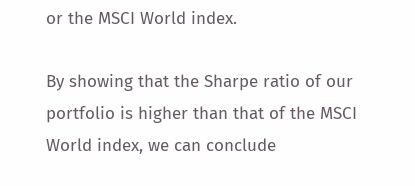or the MSCI World index.

By showing that the Sharpe ratio of our portfolio is higher than that of the MSCI World index, we can conclude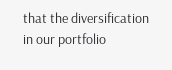that the diversification in our portfolio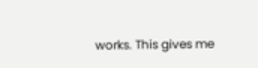works. This gives me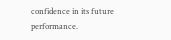confidence in its future performance.